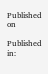Published on

Published in: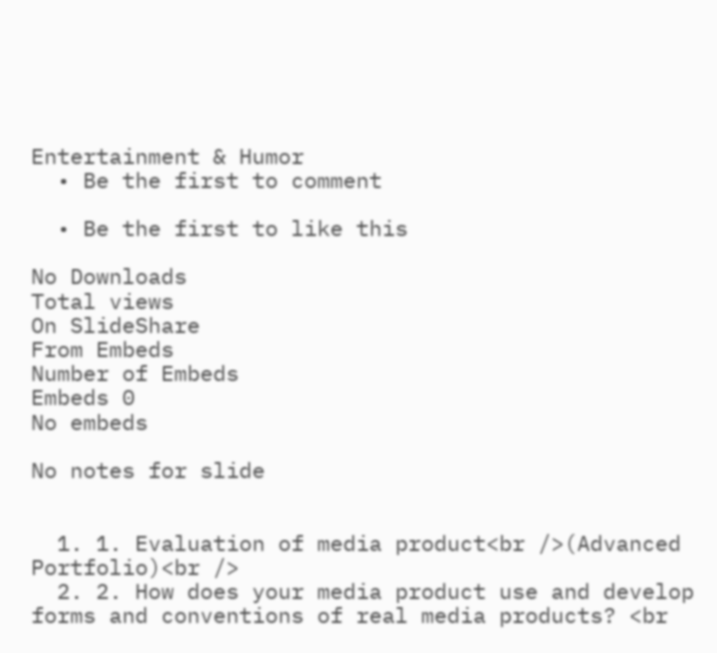Entertainment & Humor
  • Be the first to comment

  • Be the first to like this

No Downloads
Total views
On SlideShare
From Embeds
Number of Embeds
Embeds 0
No embeds

No notes for slide


  1. 1. Evaluation of media product<br />(Advanced Portfolio)<br />
  2. 2. How does your media product use and develop forms and conventions of real media products? <br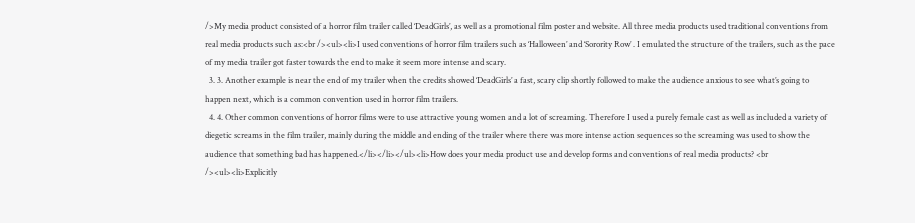/>My media product consisted of a horror film trailer called ‘DeadGirls’, as well as a promotional film poster and website. All three media products used traditional conventions from real media products such as:<br /><ul><li>I used conventions of horror film trailers such as ‘Halloween’ and ‘Sorority Row’ . I emulated the structure of the trailers, such as the pace of my media trailer got faster towards the end to make it seem more intense and scary.
  3. 3. Another example is near the end of my trailer when the credits showed ‘DeadGirls’ a fast, scary clip shortly followed to make the audience anxious to see what’s going to happen next, which is a common convention used in horror film trailers.
  4. 4. Other common conventions of horror films were to use attractive young women and a lot of screaming. Therefore I used a purely female cast as well as included a variety of diegetic screams in the film trailer, mainly during the middle and ending of the trailer where there was more intense action sequences so the screaming was used to show the audience that something bad has happened.</li></li></ul><li>How does your media product use and develop forms and conventions of real media products? <br /><ul><li>Explicitly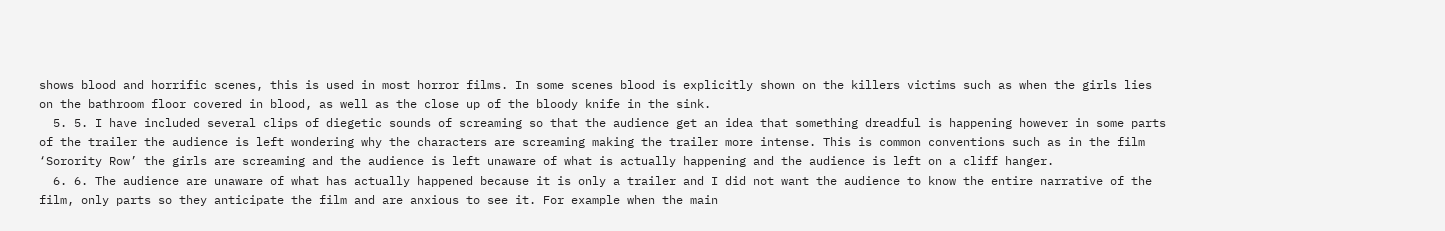shows blood and horrific scenes, this is used in most horror films. In some scenes blood is explicitly shown on the killers victims such as when the girls lies on the bathroom floor covered in blood, as well as the close up of the bloody knife in the sink.
  5. 5. I have included several clips of diegetic sounds of screaming so that the audience get an idea that something dreadful is happening however in some parts of the trailer the audience is left wondering why the characters are screaming making the trailer more intense. This is common conventions such as in the film ‘Sorority Row’ the girls are screaming and the audience is left unaware of what is actually happening and the audience is left on a cliff hanger.
  6. 6. The audience are unaware of what has actually happened because it is only a trailer and I did not want the audience to know the entire narrative of the film, only parts so they anticipate the film and are anxious to see it. For example when the main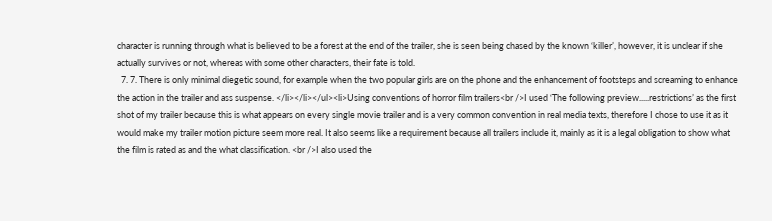character is running through what is believed to be a forest at the end of the trailer, she is seen being chased by the known ‘killer’, however, it is unclear if she actually survives or not, whereas with some other characters, their fate is told.
  7. 7. There is only minimal diegetic sound, for example when the two popular girls are on the phone and the enhancement of footsteps and screaming to enhance the action in the trailer and ass suspense. </li></li></ul><li>Using conventions of horror film trailers<br />I used ‘The following preview.....restrictions’ as the first shot of my trailer because this is what appears on every single movie trailer and is a very common convention in real media texts, therefore I chose to use it as it would make my trailer motion picture seem more real. It also seems like a requirement because all trailers include it, mainly as it is a legal obligation to show what the film is rated as and the what classification. <br />I also used the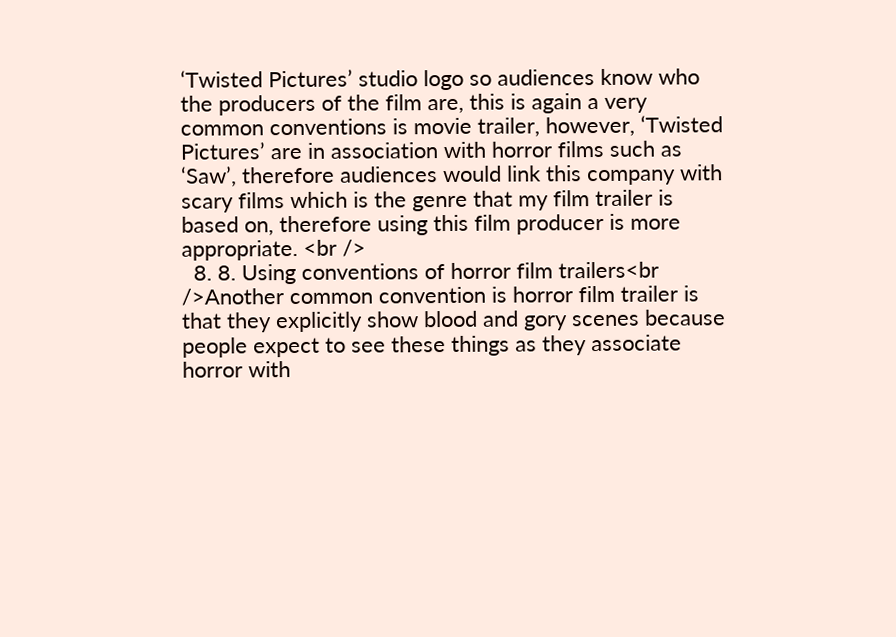‘Twisted Pictures’ studio logo so audiences know who the producers of the film are, this is again a very common conventions is movie trailer, however, ‘Twisted Pictures’ are in association with horror films such as ‘Saw’, therefore audiences would link this company with scary films which is the genre that my film trailer is based on, therefore using this film producer is more appropriate. <br />
  8. 8. Using conventions of horror film trailers<br />Another common convention is horror film trailer is that they explicitly show blood and gory scenes because people expect to see these things as they associate horror with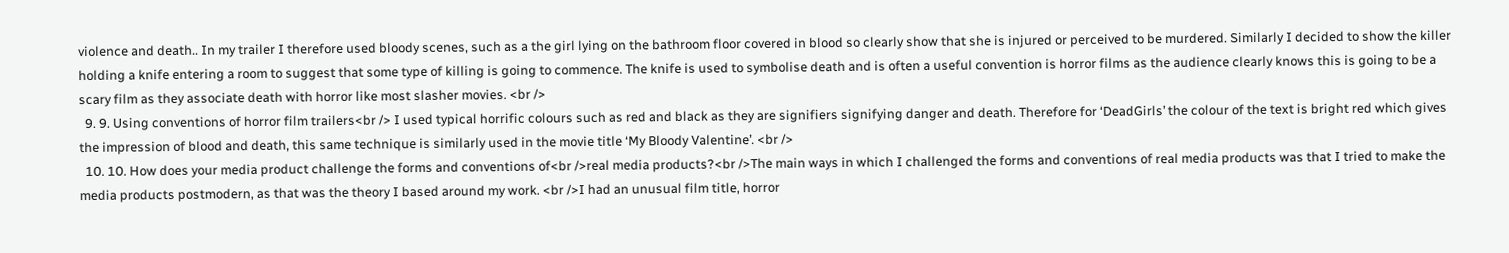violence and death.. In my trailer I therefore used bloody scenes, such as a the girl lying on the bathroom floor covered in blood so clearly show that she is injured or perceived to be murdered. Similarly I decided to show the killer holding a knife entering a room to suggest that some type of killing is going to commence. The knife is used to symbolise death and is often a useful convention is horror films as the audience clearly knows this is going to be a scary film as they associate death with horror like most slasher movies. <br />
  9. 9. Using conventions of horror film trailers<br /> I used typical horrific colours such as red and black as they are signifiers signifying danger and death. Therefore for ‘DeadGirls’ the colour of the text is bright red which gives the impression of blood and death, this same technique is similarly used in the movie title ‘My Bloody Valentine’. <br />
  10. 10. How does your media product challenge the forms and conventions of<br />real media products?<br />The main ways in which I challenged the forms and conventions of real media products was that I tried to make the media products postmodern, as that was the theory I based around my work. <br />I had an unusual film title, horror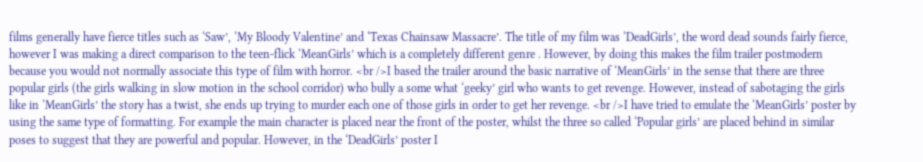films generally have fierce titles such as ‘Saw’, ‘My Bloody Valentine’ and ‘Texas Chainsaw Massacre’. The title of my film was ‘DeadGirls’, the word dead sounds fairly fierce, however I was making a direct comparison to the teen-flick ‘MeanGirls’ which is a completely different genre . However, by doing this makes the film trailer postmodern because you would not normally associate this type of film with horror. <br />I based the trailer around the basic narrative of ‘MeanGirls’ in the sense that there are three popular girls (the girls walking in slow motion in the school corridor) who bully a some what ‘geeky’ girl who wants to get revenge. However, instead of sabotaging the girls like in ‘MeanGirls’ the story has a twist, she ends up trying to murder each one of those girls in order to get her revenge. <br />I have tried to emulate the ‘MeanGirls’ poster by using the same type of formatting. For example the main character is placed near the front of the poster, whilst the three so called ‘Popular girls’ are placed behind in similar poses to suggest that they are powerful and popular. However, in the ‘DeadGirls’ poster I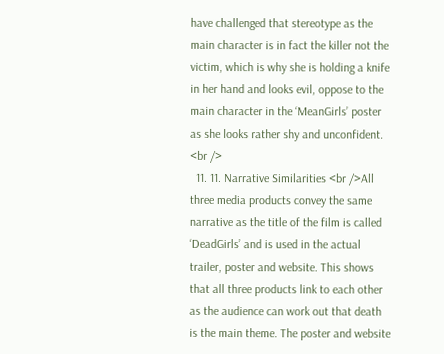have challenged that stereotype as the main character is in fact the killer not the victim, which is why she is holding a knife in her hand and looks evil, oppose to the main character in the ‘MeanGirls’ poster as she looks rather shy and unconfident. <br />
  11. 11. Narrative Similarities <br />All three media products convey the same narrative as the title of the film is called ‘DeadGirls’ and is used in the actual trailer, poster and website. This shows that all three products link to each other as the audience can work out that death is the main theme. The poster and website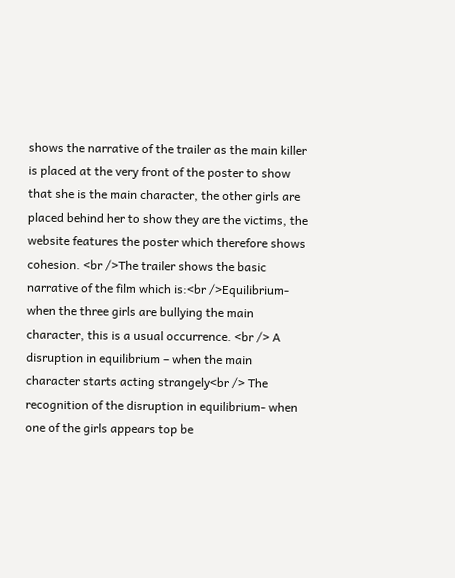shows the narrative of the trailer as the main killer is placed at the very front of the poster to show that she is the main character, the other girls are placed behind her to show they are the victims, the website features the poster which therefore shows cohesion. <br />The trailer shows the basic narrative of the film which is:<br />Equilibrium-when the three girls are bullying the main character, this is a usual occurrence. <br /> A disruption in equilibrium – when the main character starts acting strangely<br /> The recognition of the disruption in equilibrium- when one of the girls appears top be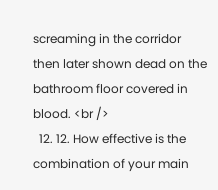screaming in the corridor then later shown dead on the bathroom floor covered in blood. <br />
  12. 12. How effective is the combination of your main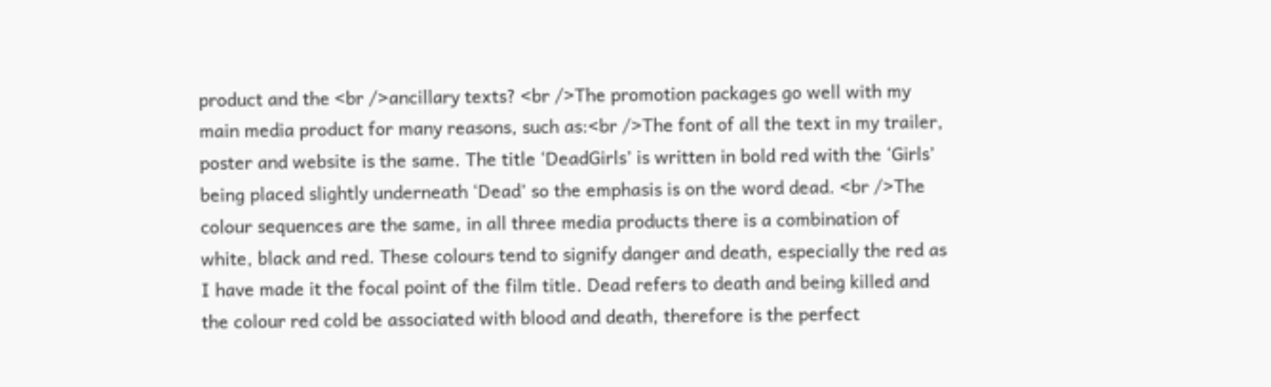product and the <br />ancillary texts? <br />The promotion packages go well with my main media product for many reasons, such as:<br />The font of all the text in my trailer, poster and website is the same. The title ‘DeadGirls’ is written in bold red with the ‘Girls’ being placed slightly underneath ‘Dead’ so the emphasis is on the word dead. <br />The colour sequences are the same, in all three media products there is a combination of white, black and red. These colours tend to signify danger and death, especially the red as I have made it the focal point of the film title. Dead refers to death and being killed and the colour red cold be associated with blood and death, therefore is the perfect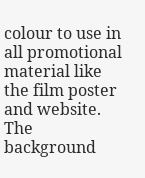colour to use in all promotional material like the film poster and website. The background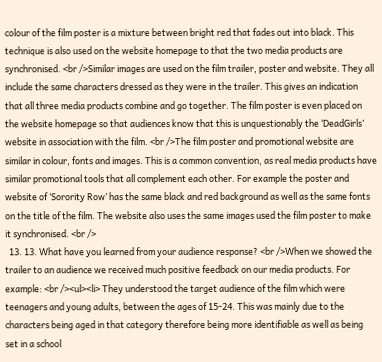colour of the film poster is a mixture between bright red that fades out into black. This technique is also used on the website homepage to that the two media products are synchronised. <br />Similar images are used on the film trailer, poster and website. They all include the same characters dressed as they were in the trailer. This gives an indication that all three media products combine and go together. The film poster is even placed on the website homepage so that audiences know that this is unquestionably the ‘DeadGirls’ website in association with the film. <br />The film poster and promotional website are similar in colour, fonts and images. This is a common convention, as real media products have similar promotional tools that all complement each other. For example the poster and website of ‘Sorority Row’ has the same black and red background as well as the same fonts on the title of the film. The website also uses the same images used the film poster to make it synchronised. <br />
  13. 13. What have you learned from your audience response? <br />When we showed the trailer to an audience we received much positive feedback on our media products. For example: <br /><ul><li> They understood the target audience of the film which were teenagers and young adults, between the ages of 15-24. This was mainly due to the characters being aged in that category therefore being more identifiable as well as being set in a school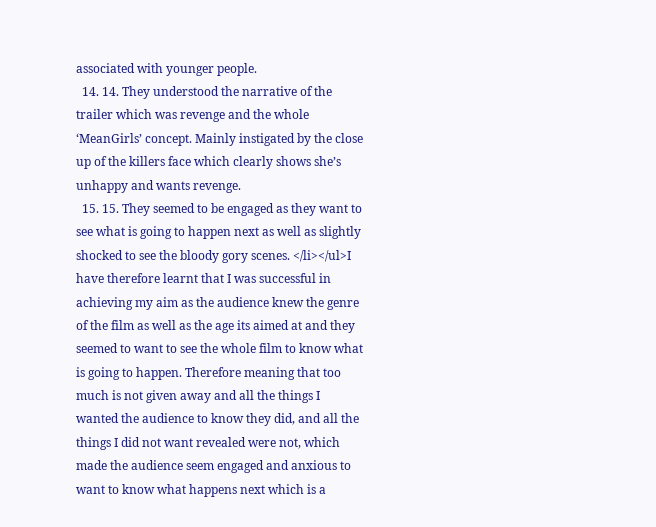associated with younger people.
  14. 14. They understood the narrative of the trailer which was revenge and the whole ‘MeanGirls’ concept. Mainly instigated by the close up of the killers face which clearly shows she’s unhappy and wants revenge.
  15. 15. They seemed to be engaged as they want to see what is going to happen next as well as slightly shocked to see the bloody gory scenes. </li></ul>I have therefore learnt that I was successful in achieving my aim as the audience knew the genre of the film as well as the age its aimed at and they seemed to want to see the whole film to know what is going to happen. Therefore meaning that too much is not given away and all the things I wanted the audience to know they did, and all the things I did not want revealed were not, which made the audience seem engaged and anxious to want to know what happens next which is a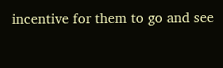incentive for them to go and see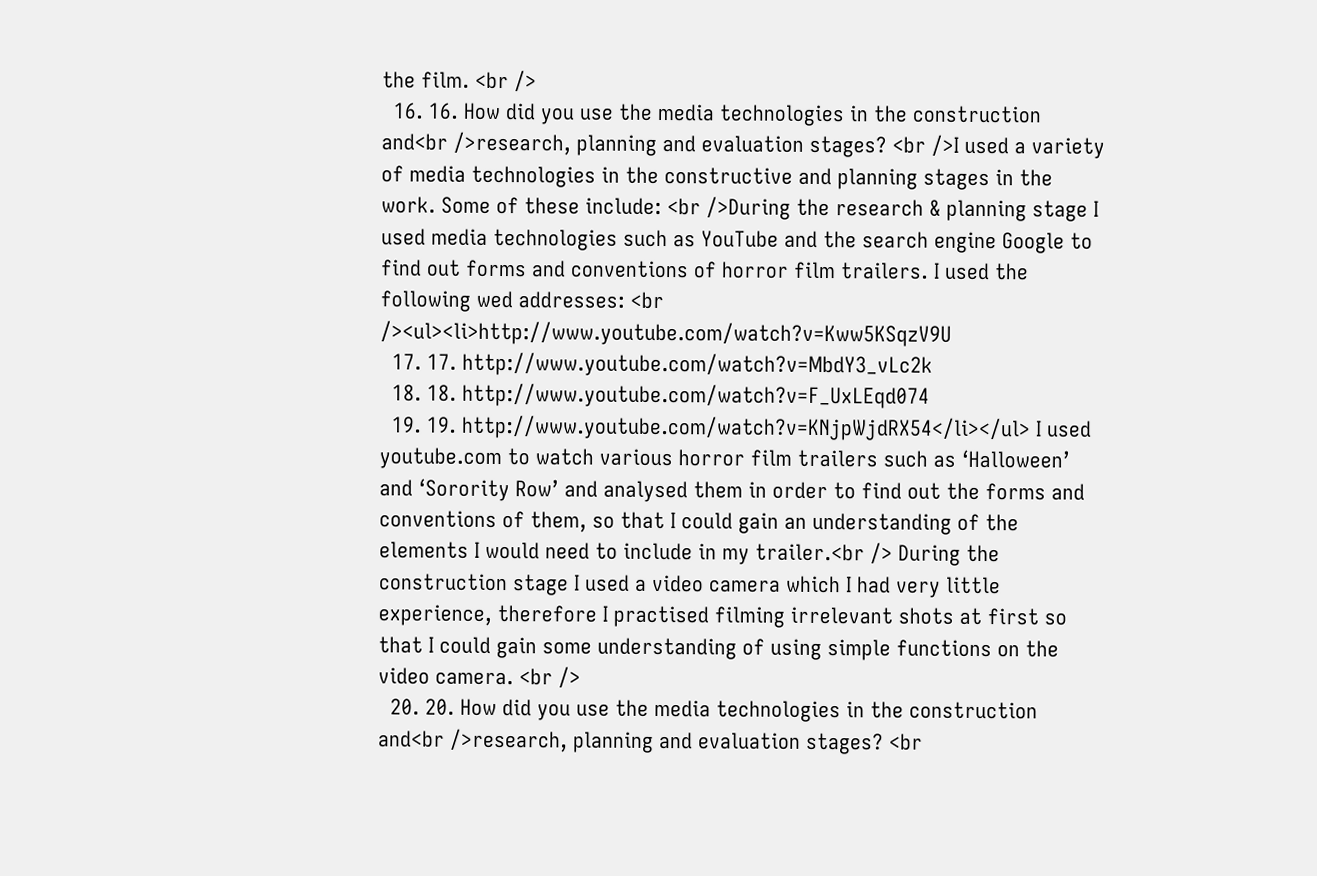the film. <br />
  16. 16. How did you use the media technologies in the construction and<br />research, planning and evaluation stages? <br />I used a variety of media technologies in the constructive and planning stages in the work. Some of these include: <br />During the research & planning stage I used media technologies such as YouTube and the search engine Google to find out forms and conventions of horror film trailers. I used the following wed addresses: <br /><ul><li>http://www.youtube.com/watch?v=Kww5KSqzV9U
  17. 17. http://www.youtube.com/watch?v=MbdY3_vLc2k
  18. 18. http://www.youtube.com/watch?v=F_UxLEqd074
  19. 19. http://www.youtube.com/watch?v=KNjpWjdRX54</li></ul> I used youtube.com to watch various horror film trailers such as ‘Halloween’ and ‘Sorority Row’ and analysed them in order to find out the forms and conventions of them, so that I could gain an understanding of the elements I would need to include in my trailer.<br /> During the construction stage I used a video camera which I had very little experience, therefore I practised filming irrelevant shots at first so that I could gain some understanding of using simple functions on the video camera. <br />
  20. 20. How did you use the media technologies in the construction and<br />research, planning and evaluation stages? <br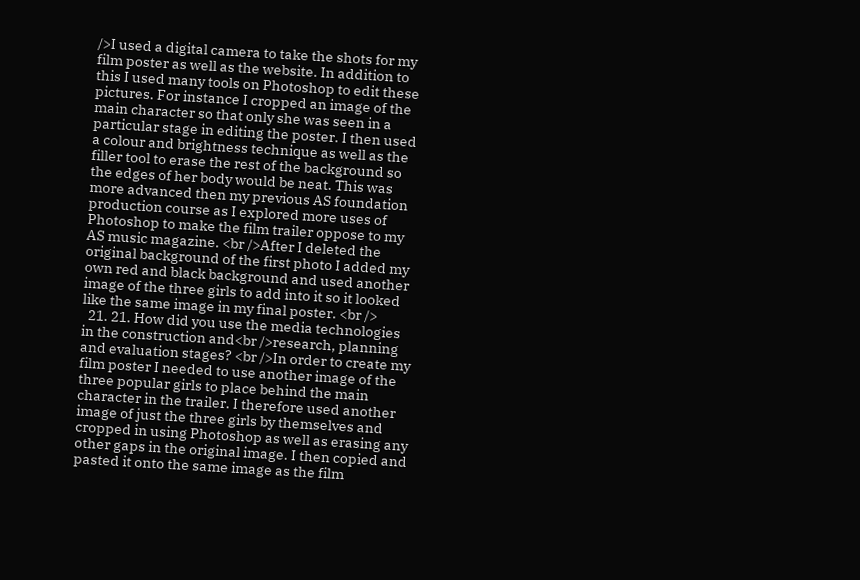/>I used a digital camera to take the shots for my film poster as well as the website. In addition to this I used many tools on Photoshop to edit these pictures. For instance I cropped an image of the main character so that only she was seen in a particular stage in editing the poster. I then used a colour and brightness technique as well as the filler tool to erase the rest of the background so the edges of her body would be neat. This was more advanced then my previous AS foundation production course as I explored more uses of Photoshop to make the film trailer oppose to my AS music magazine. <br />After I deleted the original background of the first photo I added my own red and black background and used another image of the three girls to add into it so it looked like the same image in my final poster. <br />
  21. 21. How did you use the media technologies in the construction and<br />research, planning and evaluation stages? <br />In order to create my film poster I needed to use another image of the three popular girls to place behind the main character in the trailer. I therefore used another image of just the three girls by themselves and cropped in using Photoshop as well as erasing any other gaps in the original image. I then copied and pasted it onto the same image as the film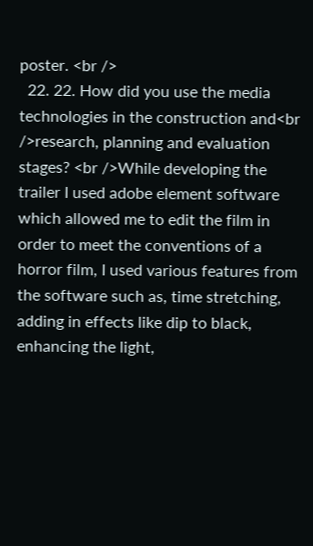poster. <br />
  22. 22. How did you use the media technologies in the construction and<br />research, planning and evaluation stages? <br />While developing the trailer I used adobe element software which allowed me to edit the film in order to meet the conventions of a horror film, I used various features from the software such as, time stretching, adding in effects like dip to black, enhancing the light,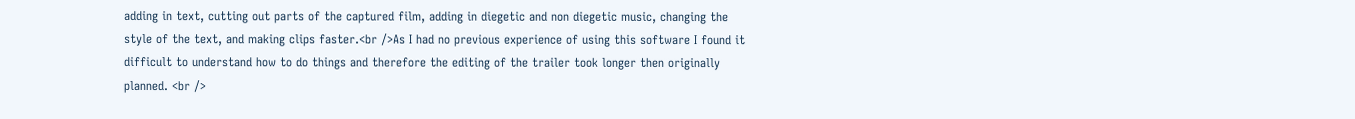adding in text, cutting out parts of the captured film, adding in diegetic and non diegetic music, changing the style of the text, and making clips faster.<br />As I had no previous experience of using this software I found it difficult to understand how to do things and therefore the editing of the trailer took longer then originally planned. <br />